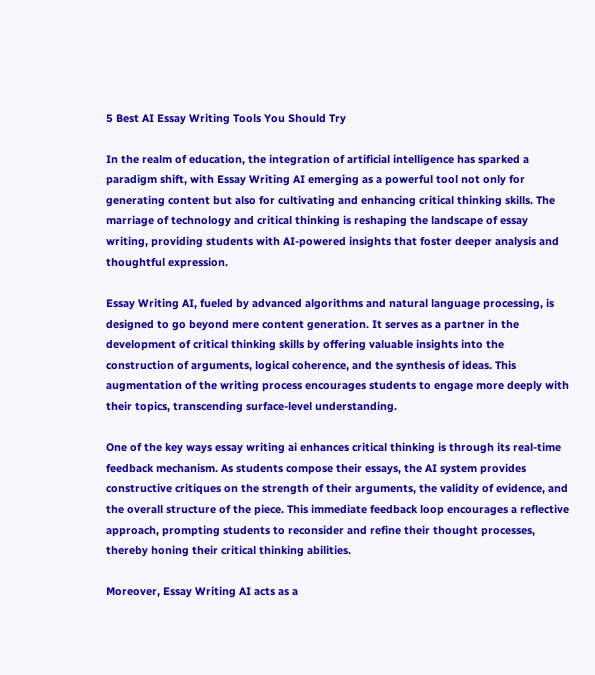5 Best AI Essay Writing Tools You Should Try

In the realm of education, the integration of artificial intelligence has sparked a paradigm shift, with Essay Writing AI emerging as a powerful tool not only for generating content but also for cultivating and enhancing critical thinking skills. The marriage of technology and critical thinking is reshaping the landscape of essay writing, providing students with AI-powered insights that foster deeper analysis and thoughtful expression.

Essay Writing AI, fueled by advanced algorithms and natural language processing, is designed to go beyond mere content generation. It serves as a partner in the development of critical thinking skills by offering valuable insights into the construction of arguments, logical coherence, and the synthesis of ideas. This augmentation of the writing process encourages students to engage more deeply with their topics, transcending surface-level understanding.

One of the key ways essay writing ai enhances critical thinking is through its real-time feedback mechanism. As students compose their essays, the AI system provides constructive critiques on the strength of their arguments, the validity of evidence, and the overall structure of the piece. This immediate feedback loop encourages a reflective approach, prompting students to reconsider and refine their thought processes, thereby honing their critical thinking abilities.

Moreover, Essay Writing AI acts as a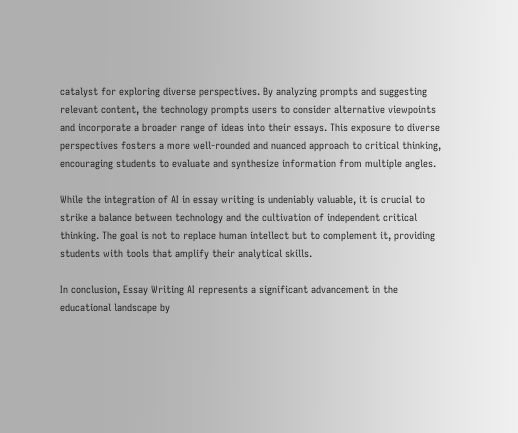catalyst for exploring diverse perspectives. By analyzing prompts and suggesting relevant content, the technology prompts users to consider alternative viewpoints and incorporate a broader range of ideas into their essays. This exposure to diverse perspectives fosters a more well-rounded and nuanced approach to critical thinking, encouraging students to evaluate and synthesize information from multiple angles.

While the integration of AI in essay writing is undeniably valuable, it is crucial to strike a balance between technology and the cultivation of independent critical thinking. The goal is not to replace human intellect but to complement it, providing students with tools that amplify their analytical skills.

In conclusion, Essay Writing AI represents a significant advancement in the educational landscape by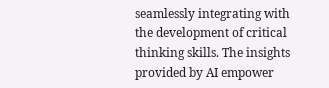seamlessly integrating with the development of critical thinking skills. The insights provided by AI empower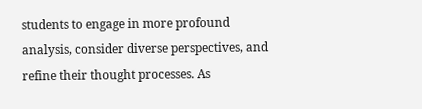students to engage in more profound analysis, consider diverse perspectives, and refine their thought processes. As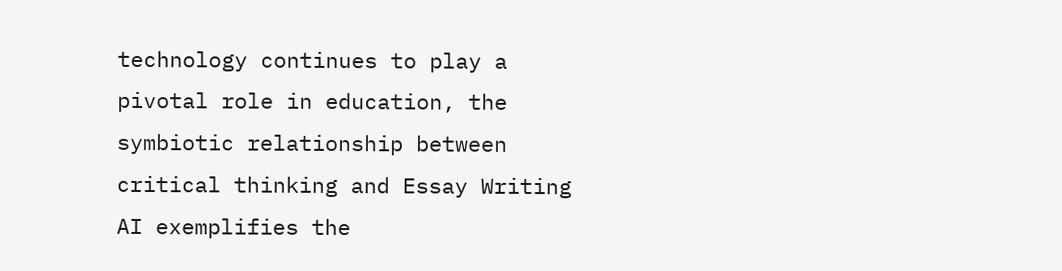technology continues to play a pivotal role in education, the symbiotic relationship between critical thinking and Essay Writing AI exemplifies the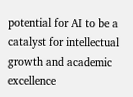potential for AI to be a catalyst for intellectual growth and academic excellence